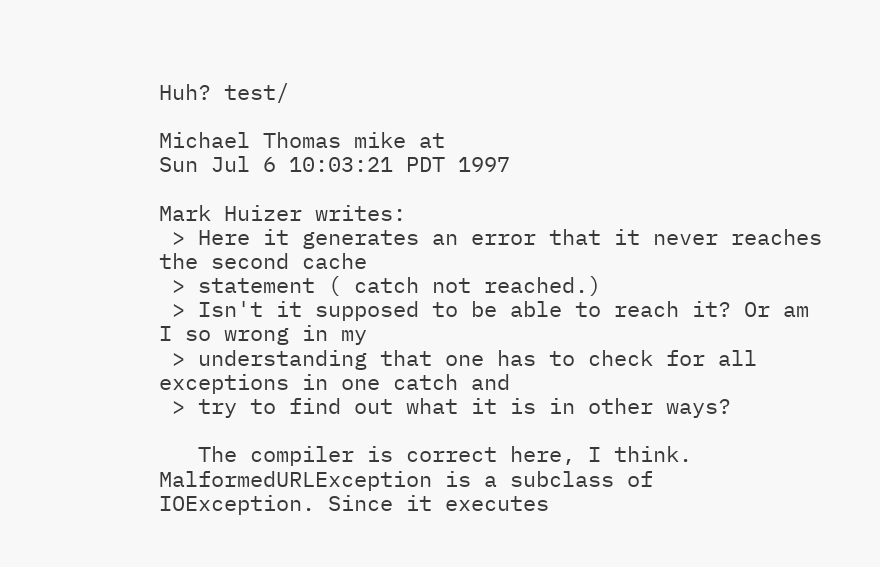Huh? test/

Michael Thomas mike at
Sun Jul 6 10:03:21 PDT 1997

Mark Huizer writes:
 > Here it generates an error that it never reaches the second cache
 > statement ( catch not reached.)
 > Isn't it supposed to be able to reach it? Or am I so wrong in my
 > understanding that one has to check for all exceptions in one catch and
 > try to find out what it is in other ways?

   The compiler is correct here, I think.
MalformedURLException is a subclass of
IOException. Since it executes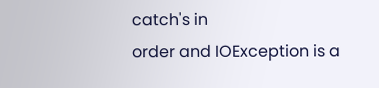catch's in
order and IOException is a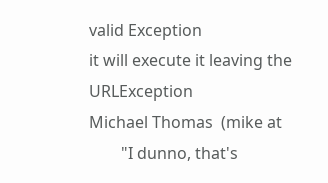valid Exception
it will execute it leaving the URLException
Michael Thomas  (mike at
        "I dunno, that's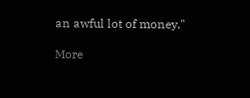an awful lot of money."

More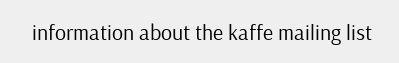information about the kaffe mailing list